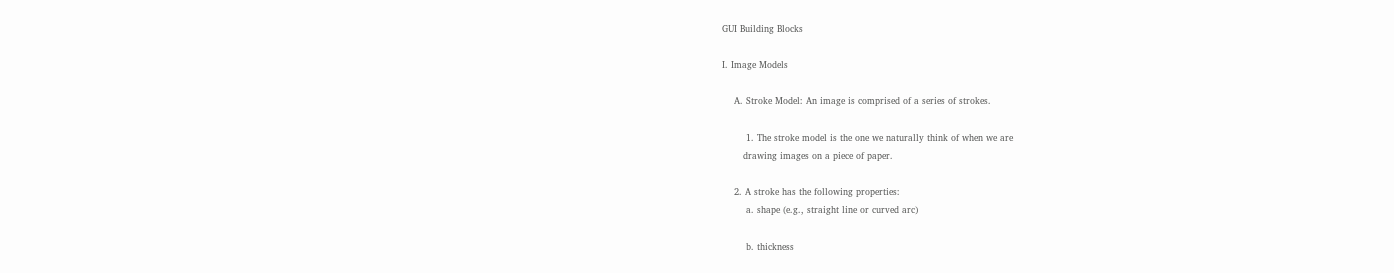GUI Building Blocks

I. Image Models

    A. Stroke Model: An image is comprised of a series of strokes.

        1. The stroke model is the one we naturally think of when we are
       drawing images on a piece of paper.

    2. A stroke has the following properties:
        a. shape (e.g., straight line or curved arc)

        b. thickness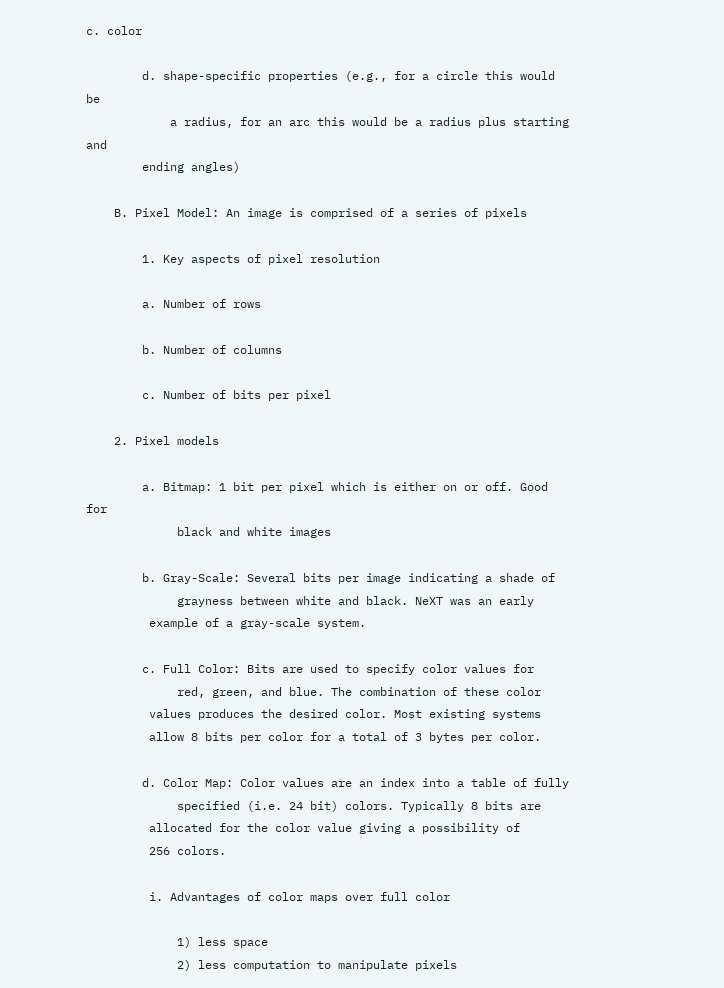c. color

        d. shape-specific properties (e.g., for a circle this would be
            a radius, for an arc this would be a radius plus starting and
        ending angles)

    B. Pixel Model: An image is comprised of a series of pixels

        1. Key aspects of pixel resolution

        a. Number of rows

        b. Number of columns

        c. Number of bits per pixel

    2. Pixel models

        a. Bitmap: 1 bit per pixel which is either on or off. Good for
             black and white images

        b. Gray-Scale: Several bits per image indicating a shade of
             grayness between white and black. NeXT was an early
         example of a gray-scale system.

        c. Full Color: Bits are used to specify color values for
             red, green, and blue. The combination of these color
         values produces the desired color. Most existing systems
         allow 8 bits per color for a total of 3 bytes per color.

        d. Color Map: Color values are an index into a table of fully
             specified (i.e. 24 bit) colors. Typically 8 bits are
         allocated for the color value giving a possibility of
         256 colors.

         i. Advantages of color maps over full color

             1) less space
             2) less computation to manipulate pixels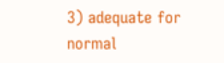3) adequate for normal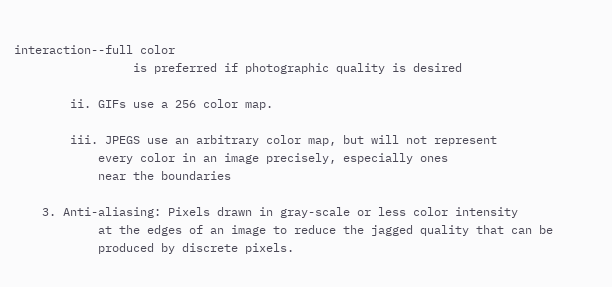interaction--full color
                 is preferred if photographic quality is desired

        ii. GIFs use a 256 color map.

        iii. JPEGS use an arbitrary color map, but will not represent
            every color in an image precisely, especially ones
            near the boundaries

    3. Anti-aliasing: Pixels drawn in gray-scale or less color intensity
            at the edges of an image to reduce the jagged quality that can be
            produced by discrete pixels.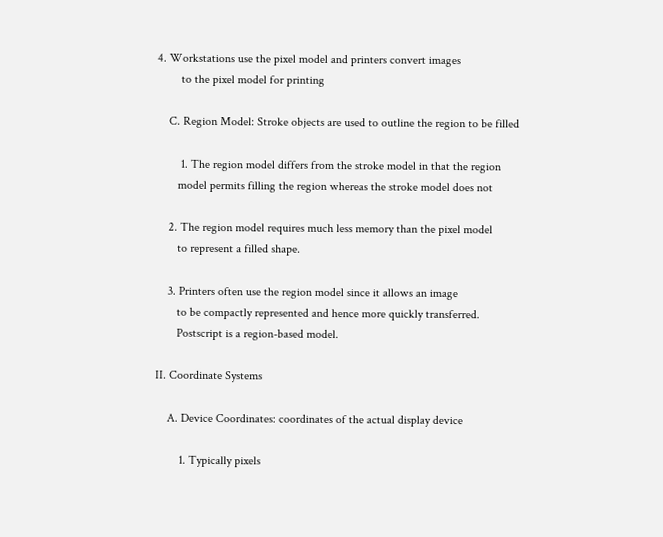4. Workstations use the pixel model and printers convert images
        to the pixel model for printing

    C. Region Model: Stroke objects are used to outline the region to be filled

        1. The region model differs from the stroke model in that the region
       model permits filling the region whereas the stroke model does not

    2. The region model requires much less memory than the pixel model
       to represent a filled shape.

    3. Printers often use the region model since it allows an image
       to be compactly represented and hence more quickly transferred.
       Postscript is a region-based model.

II. Coordinate Systems

    A. Device Coordinates: coordinates of the actual display device

        1. Typically pixels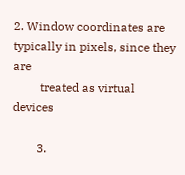2. Window coordinates are typically in pixels, since they are
         treated as virtual devices

        3.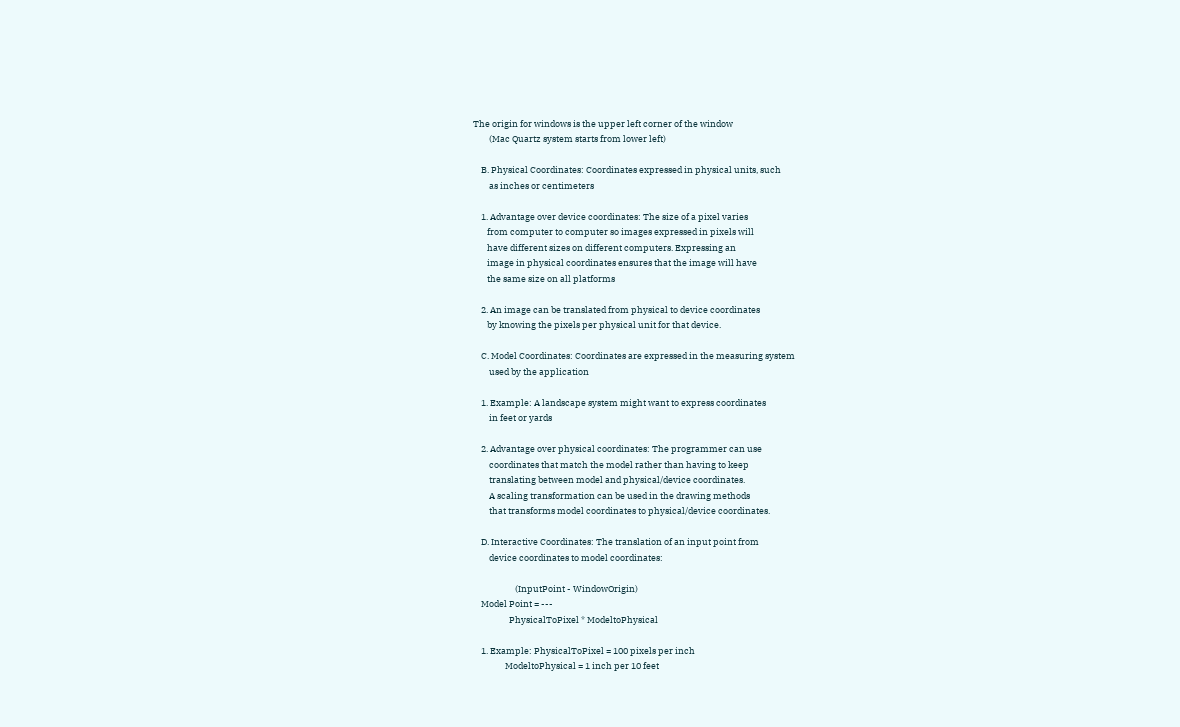The origin for windows is the upper left corner of the window
        (Mac Quartz system starts from lower left)

    B. Physical Coordinates: Coordinates expressed in physical units, such
        as inches or centimeters

    1. Advantage over device coordinates: The size of a pixel varies
       from computer to computer so images expressed in pixels will
       have different sizes on different computers. Expressing an
       image in physical coordinates ensures that the image will have
       the same size on all platforms

    2. An image can be translated from physical to device coordinates
       by knowing the pixels per physical unit for that device.

    C. Model Coordinates: Coordinates are expressed in the measuring system
        used by the application

    1. Example: A landscape system might want to express coordinates
        in feet or yards

    2. Advantage over physical coordinates: The programmer can use
        coordinates that match the model rather than having to keep
        translating between model and physical/device coordinates.
        A scaling transformation can be used in the drawing methods
        that transforms model coordinates to physical/device coordinates.

    D. Interactive Coordinates: The translation of an input point from
        device coordinates to model coordinates:

                     (InputPoint - WindowOrigin)
    Model Point = ---
                  PhysicalToPixel * ModeltoPhysical

    1. Example: PhysicalToPixel = 100 pixels per inch
                ModeltoPhysical = 1 inch per 10 feet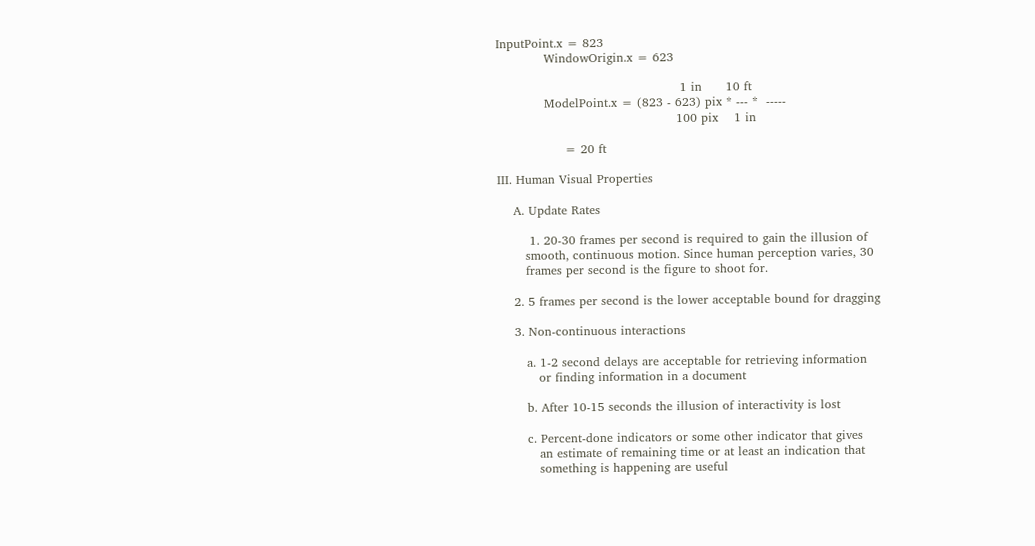InputPoint.x = 823
            WindowOrigin.x = 623

                                              1 in      10 ft
            ModelPoint.x = (823 - 623) pix * --- *  -----
                                             100 pix    1 in

                 = 20 ft

III. Human Visual Properties

    A. Update Rates

        1. 20-30 frames per second is required to gain the illusion of
       smooth, continuous motion. Since human perception varies, 30
       frames per second is the figure to shoot for.

    2. 5 frames per second is the lower acceptable bound for dragging

    3. Non-continuous interactions

       a. 1-2 second delays are acceptable for retrieving information
          or finding information in a document

       b. After 10-15 seconds the illusion of interactivity is lost

       c. Percent-done indicators or some other indicator that gives
          an estimate of remaining time or at least an indication that
          something is happening are useful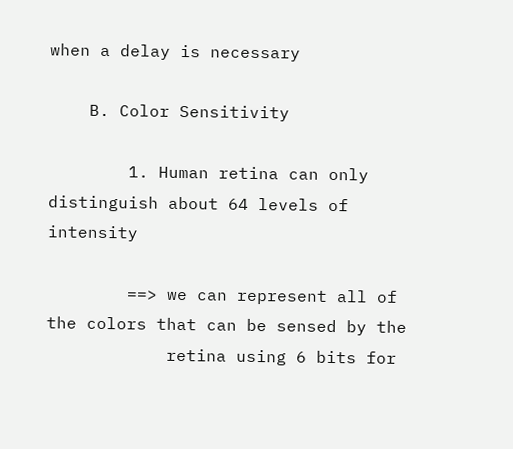when a delay is necessary

    B. Color Sensitivity

        1. Human retina can only distinguish about 64 levels of intensity

        ==> we can represent all of the colors that can be sensed by the
            retina using 6 bits for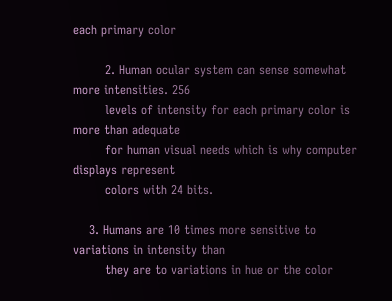each primary color

        2. Human ocular system can sense somewhat more intensities. 256
        levels of intensity for each primary color is more than adequate
        for human visual needs which is why computer displays represent
        colors with 24 bits.

    3. Humans are 10 times more sensitive to variations in intensity than
        they are to variations in hue or the color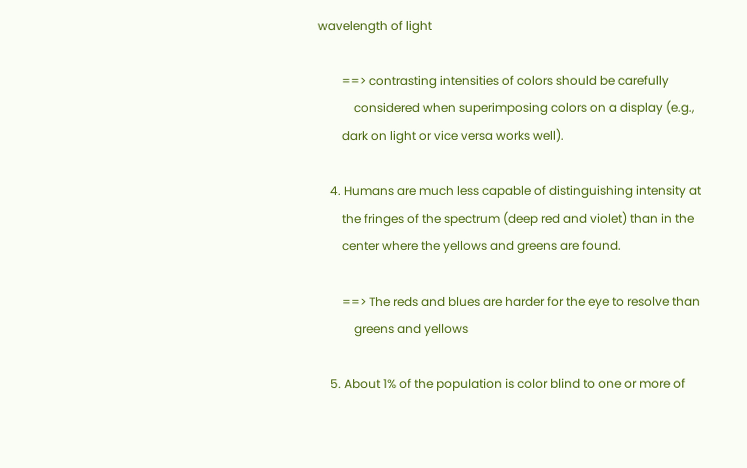wavelength of light

        ==> contrasting intensities of colors should be carefully
            considered when superimposing colors on a display (e.g.,
        dark on light or vice versa works well).

    4. Humans are much less capable of distinguishing intensity at
        the fringes of the spectrum (deep red and violet) than in the
        center where the yellows and greens are found.

        ==> The reds and blues are harder for the eye to resolve than
            greens and yellows

    5. About 1% of the population is color blind to one or more of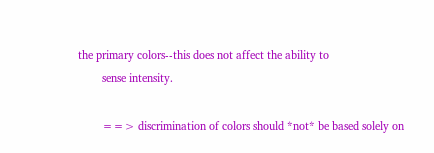the primary colors--this does not affect the ability to
        sense intensity.

        ==> discrimination of colors should *not* be based solely on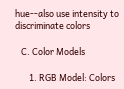hue--also use intensity to discriminate colors

   C. Color Models

       1. RGB Model: Colors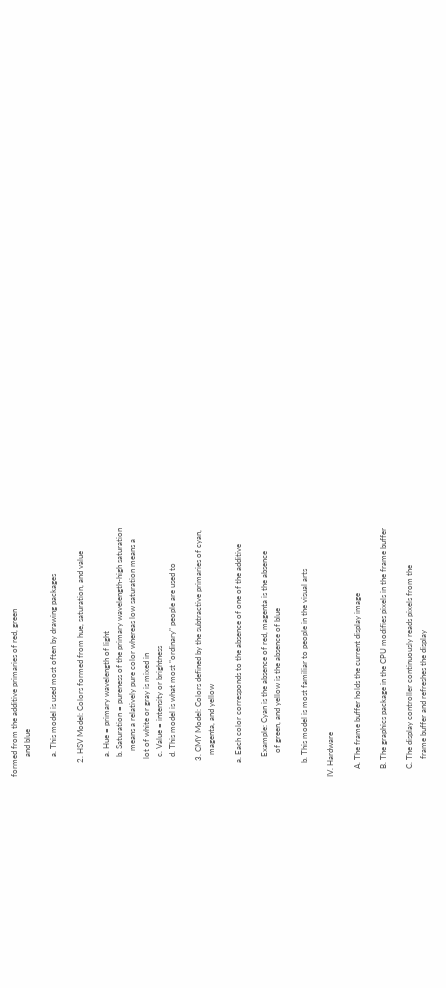formed from the additive primaries of red, green
          and blue

          a. This model is used most often by drawing packages

       2. HSV Model: Colors formed from hue, saturation, and value

          a. Hue = primary wavelength of light
          b. Saturation = pureness of the primary wavelength-high saturation
             means a relatively pure color whereas low saturation means a
         lot of white or gray is mixed in
          c. Value = intensity or brightness
          d. This model is what most "ordinary" people are used to

        3. CMY Model: Colors defined by the subtractive primaries of cyan,
           magenta, and yellow

       a. Each color corresponds to the absence of one of the additive

          Example: Cyan is the absence of red, magenta is the absence
            of green, and yellow is the absence of blue

       b. This model is most familiar to people in the visual arts

IV. Hardware

    A. The frame buffer holds the current display image

    B. The graphics package in the CPU modifies pixels in the frame buffer

    C. The display controller continuously reads pixels from the
         frame buffer and refreshes the display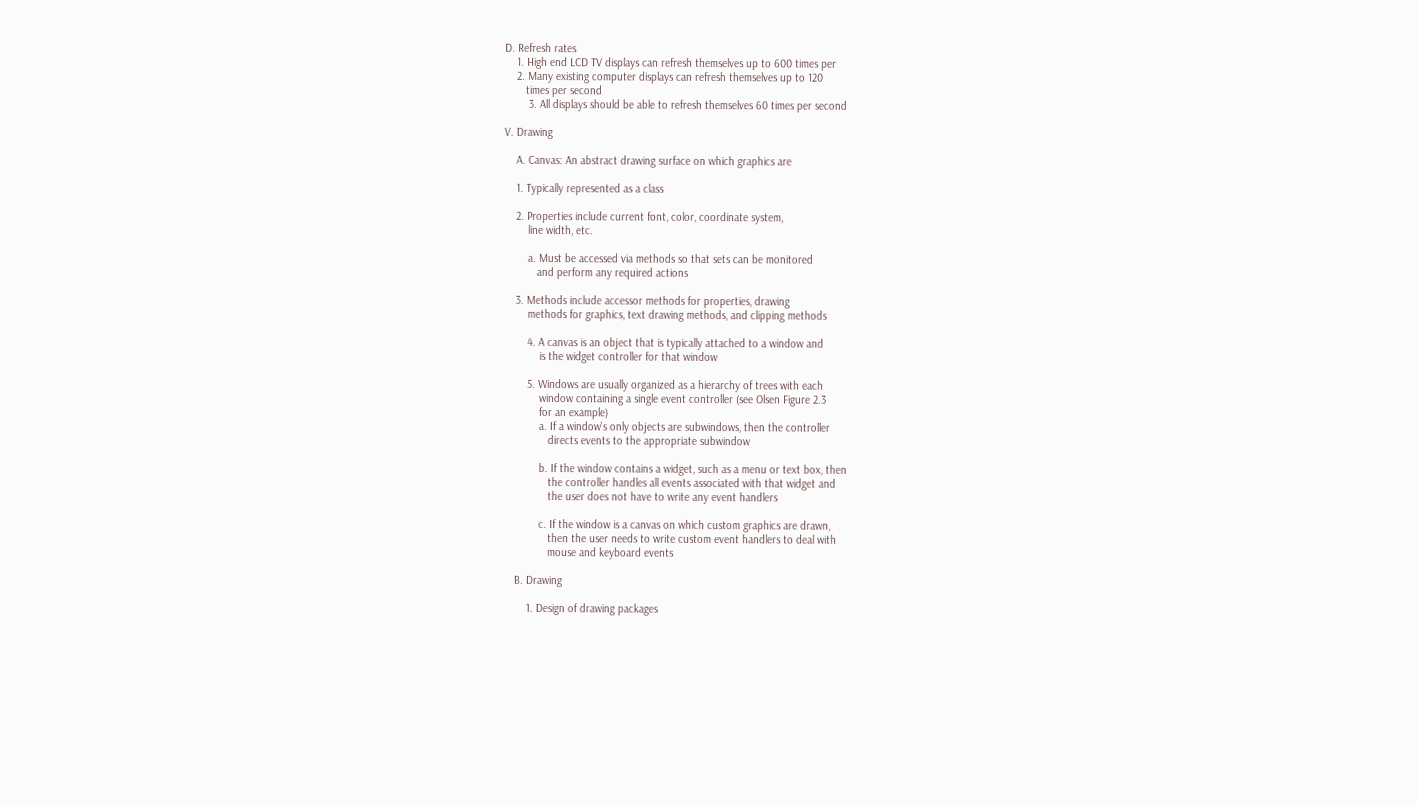D. Refresh rates
    1. High end LCD TV displays can refresh themselves up to 600 times per
    2. Many existing computer displays can refresh themselves up to 120
       times per second
        3. All displays should be able to refresh themselves 60 times per second

V. Drawing

    A. Canvas: An abstract drawing surface on which graphics are

    1. Typically represented as a class

    2. Properties include current font, color, coordinate system,
        line width, etc.

        a. Must be accessed via methods so that sets can be monitored
           and perform any required actions

    3. Methods include accessor methods for properties, drawing
        methods for graphics, text drawing methods, and clipping methods

        4. A canvas is an object that is typically attached to a window and
            is the widget controller for that window

        5. Windows are usually organized as a hierarchy of trees with each
            window containing a single event controller (see Olsen Figure 2.3
            for an example)
            a. If a window's only objects are subwindows, then the controller
               directs events to the appropriate subwindow

            b. If the window contains a widget, such as a menu or text box, then
               the controller handles all events associated with that widget and
               the user does not have to write any event handlers

            c. If the window is a canvas on which custom graphics are drawn,
               then the user needs to write custom event handlers to deal with
               mouse and keyboard events

    B. Drawing

        1. Design of drawing packages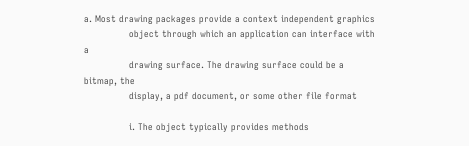a. Most drawing packages provide a context independent graphics
               object through which an application can interface with a
               drawing surface. The drawing surface could be a bitmap, the
               display, a pdf document, or some other file format

               i. The object typically provides methods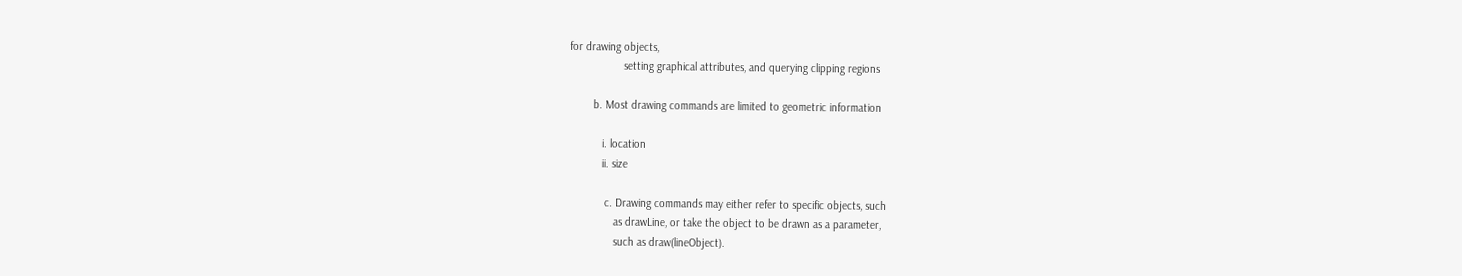for drawing objects,
                  setting graphical attributes, and querying clipping regions

        b. Most drawing commands are limited to geometric information

           i. location
           ii. size

            c. Drawing commands may either refer to specific objects, such
               as drawLine, or take the object to be drawn as a parameter,
               such as draw(lineObject).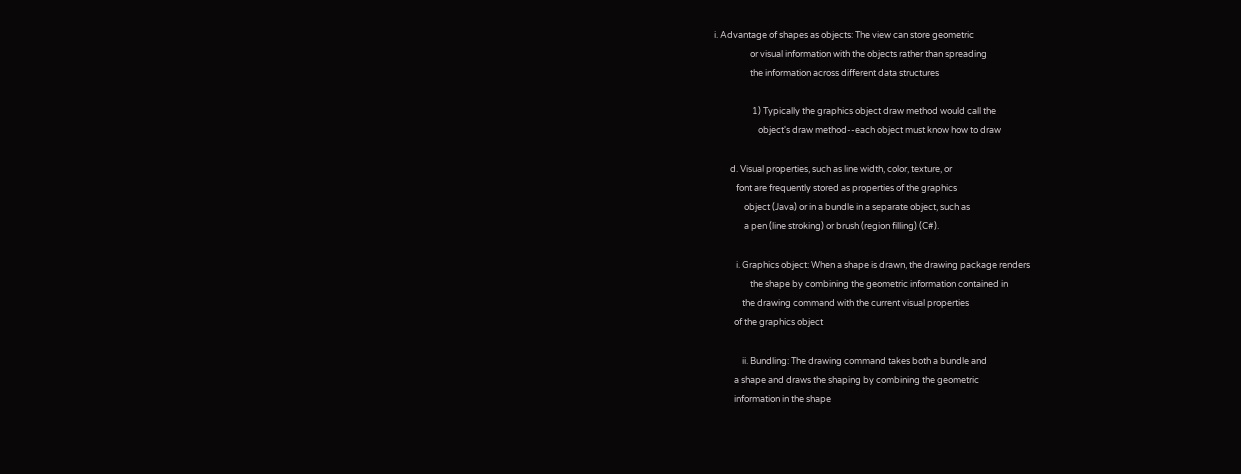i. Advantage of shapes as objects: The view can store geometric
                  or visual information with the objects rather than spreading
                  the information across different data structures

                   1) Typically the graphics object draw method would call the
                      object's draw method--each object must know how to draw

        d. Visual properties, such as line width, color, texture, or
           font are frequently stored as properties of the graphics
               object (Java) or in a bundle in a separate object, such as
               a pen (line stroking) or brush (region filling) (C#).

           i. Graphics object: When a shape is drawn, the drawing package renders
                  the shape by combining the geometric information contained in
              the drawing command with the current visual properties
          of the graphics object

              ii. Bundling: The drawing command takes both a bundle and
          a shape and draws the shaping by combining the geometric
          information in the shape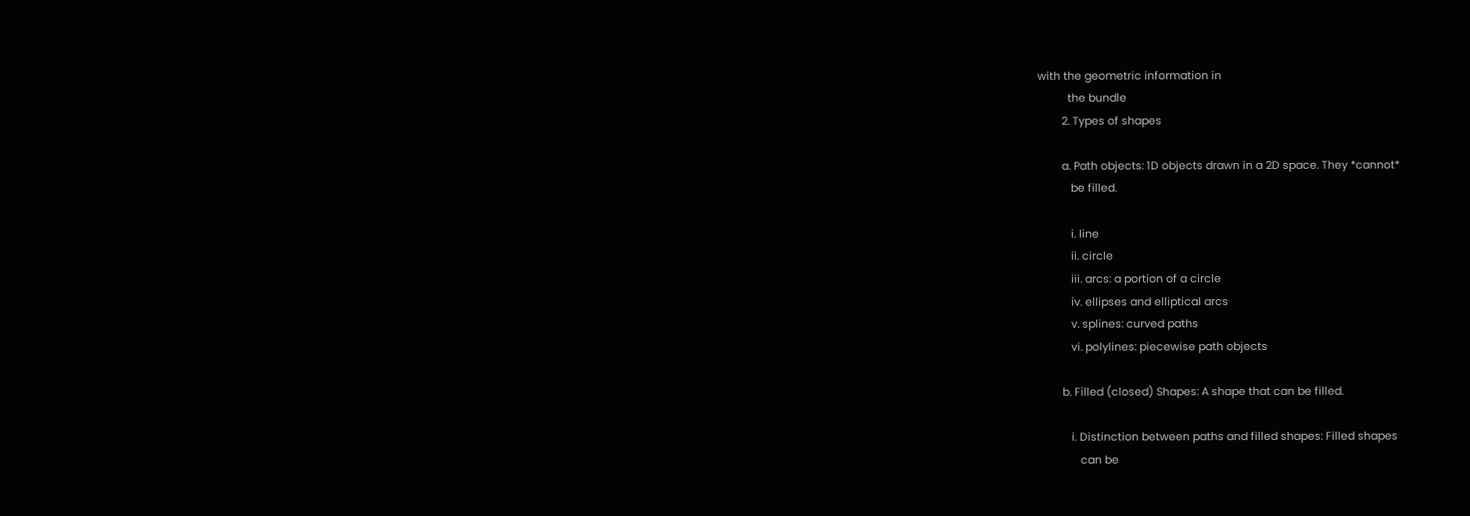with the geometric information in
          the bundle
        2. Types of shapes

        a. Path objects: 1D objects drawn in a 2D space. They *cannot*
           be filled.

           i. line
           ii. circle
           iii. arcs: a portion of a circle
           iv. ellipses and elliptical arcs
           v. splines: curved paths
           vi. polylines: piecewise path objects

        b. Filled (closed) Shapes: A shape that can be filled.

           i. Distinction between paths and filled shapes: Filled shapes
              can be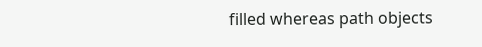filled whereas path objects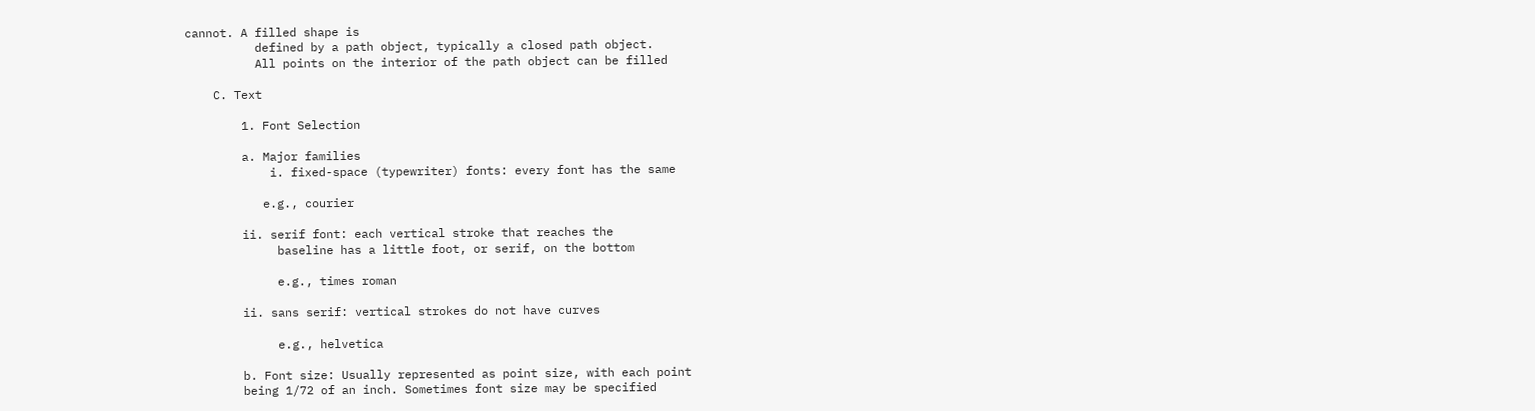cannot. A filled shape is
          defined by a path object, typically a closed path object.
          All points on the interior of the path object can be filled

    C. Text

        1. Font Selection

        a. Major families
            i. fixed-space (typewriter) fonts: every font has the same

           e.g., courier

        ii. serif font: each vertical stroke that reaches the
             baseline has a little foot, or serif, on the bottom

             e.g., times roman

        ii. sans serif: vertical strokes do not have curves

             e.g., helvetica

        b. Font size: Usually represented as point size, with each point
        being 1/72 of an inch. Sometimes font size may be specified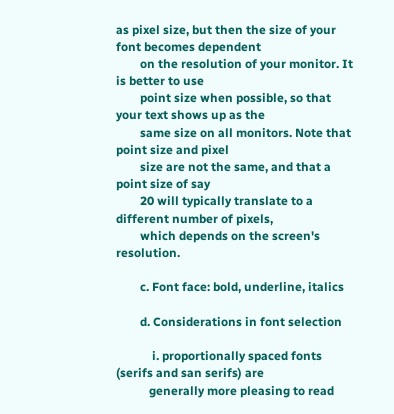as pixel size, but then the size of your font becomes dependent
        on the resolution of your monitor. It is better to use
        point size when possible, so that your text shows up as the
        same size on all monitors. Note that point size and pixel
        size are not the same, and that a point size of say
        20 will typically translate to a different number of pixels,
        which depends on the screen's resolution.

        c. Font face: bold, underline, italics

        d. Considerations in font selection

            i. proportionally spaced fonts (serifs and san serifs) are
           generally more pleasing to read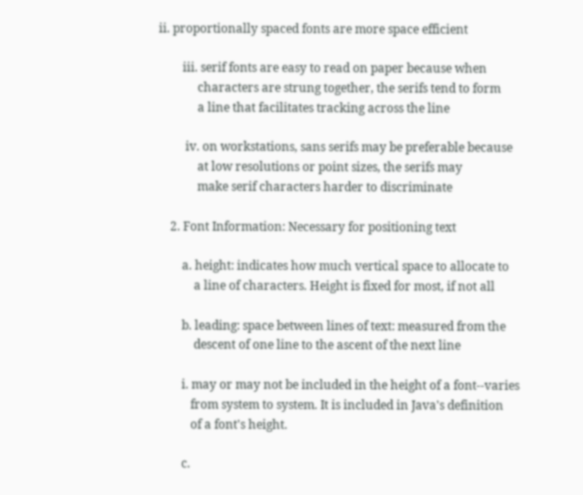ii. proportionally spaced fonts are more space efficient

        iii. serif fonts are easy to read on paper because when
             characters are strung together, the serifs tend to form
             a line that facilitates tracking across the line

         iv. on workstations, sans serifs may be preferable because
             at low resolutions or point sizes, the serifs may
             make serif characters harder to discriminate

    2. Font Information: Necessary for positioning text

        a. height: indicates how much vertical space to allocate to
            a line of characters. Height is fixed for most, if not all

        b. leading: space between lines of text: measured from the
            descent of one line to the ascent of the next line

        i. may or may not be included in the height of a font--varies
           from system to system. It is included in Java's definition
           of a font's height.

        c.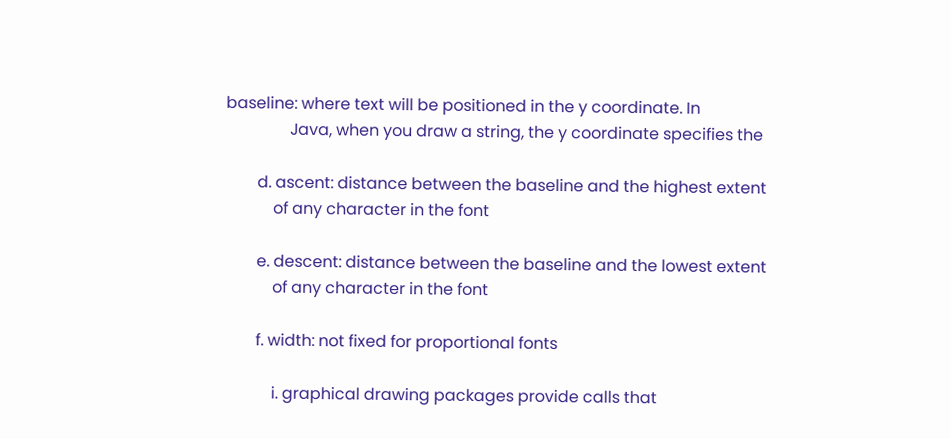baseline: where text will be positioned in the y coordinate. In
                Java, when you draw a string, the y coordinate specifies the

        d. ascent: distance between the baseline and the highest extent
            of any character in the font

        e. descent: distance between the baseline and the lowest extent
            of any character in the font

        f. width: not fixed for proportional fonts

            i. graphical drawing packages provide calls that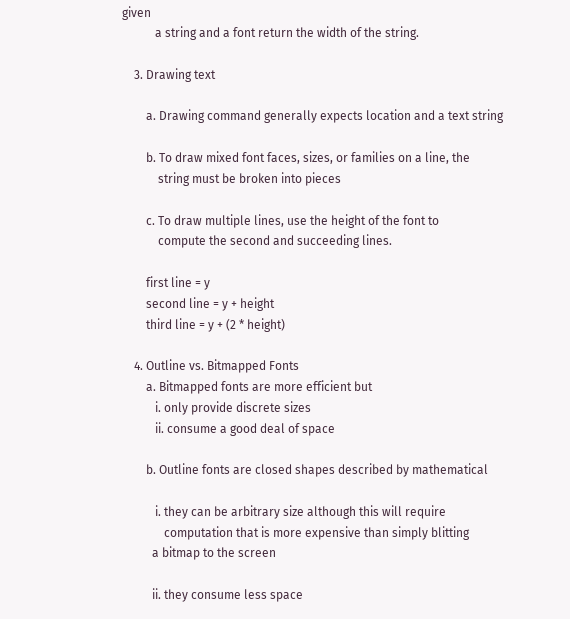given
           a string and a font return the width of the string.

    3. Drawing text

        a. Drawing command generally expects location and a text string

        b. To draw mixed font faces, sizes, or families on a line, the
            string must be broken into pieces

        c. To draw multiple lines, use the height of the font to
            compute the second and succeeding lines.

        first line = y
        second line = y + height
        third line = y + (2 * height)

    4. Outline vs. Bitmapped Fonts
        a. Bitmapped fonts are more efficient but
           i. only provide discrete sizes
           ii. consume a good deal of space

        b. Outline fonts are closed shapes described by mathematical

           i. they can be arbitrary size although this will require
              computation that is more expensive than simply blitting
          a bitmap to the screen

          ii. they consume less space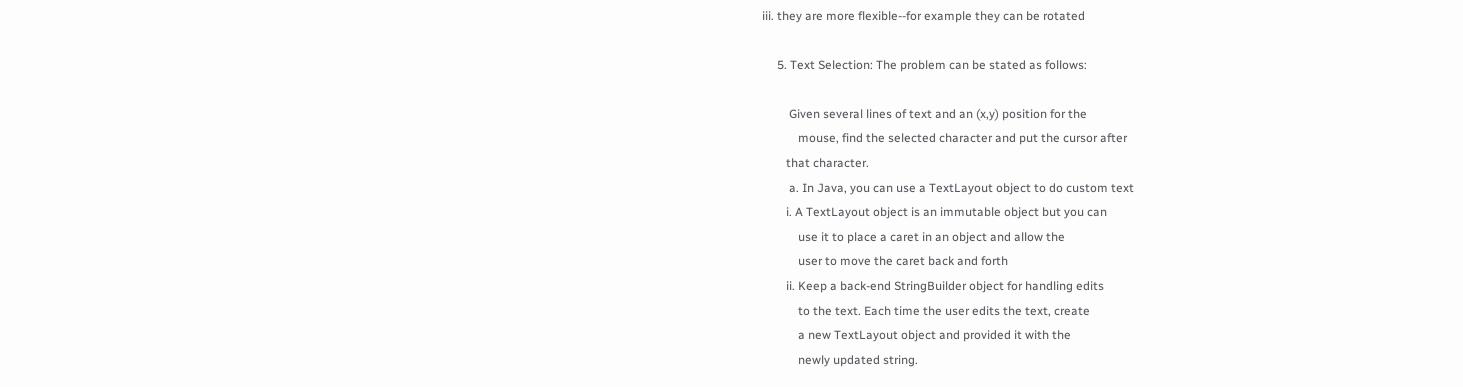iii. they are more flexible--for example they can be rotated

     5. Text Selection: The problem can be stated as follows:

         Given several lines of text and an (x,y) position for the
            mouse, find the selected character and put the cursor after
        that character.
         a. In Java, you can use a TextLayout object to do custom text
        i. A TextLayout object is an immutable object but you can
            use it to place a caret in an object and allow the
            user to move the caret back and forth
        ii. Keep a back-end StringBuilder object for handling edits
            to the text. Each time the user edits the text, create
            a new TextLayout object and provided it with the
            newly updated string.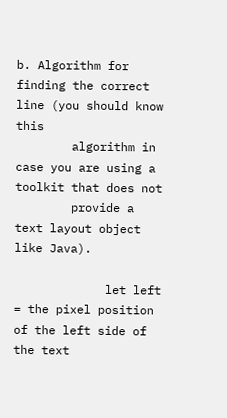b. Algorithm for finding the correct line (you should know this
        algorithm in case you are using a toolkit that does not
        provide a text layout object like Java).

             let left = the pixel position of the left side of the text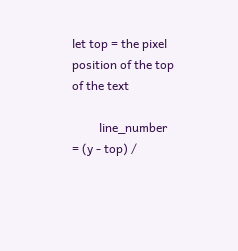let top = the pixel position of the top of the text

         line_number = (y - top) /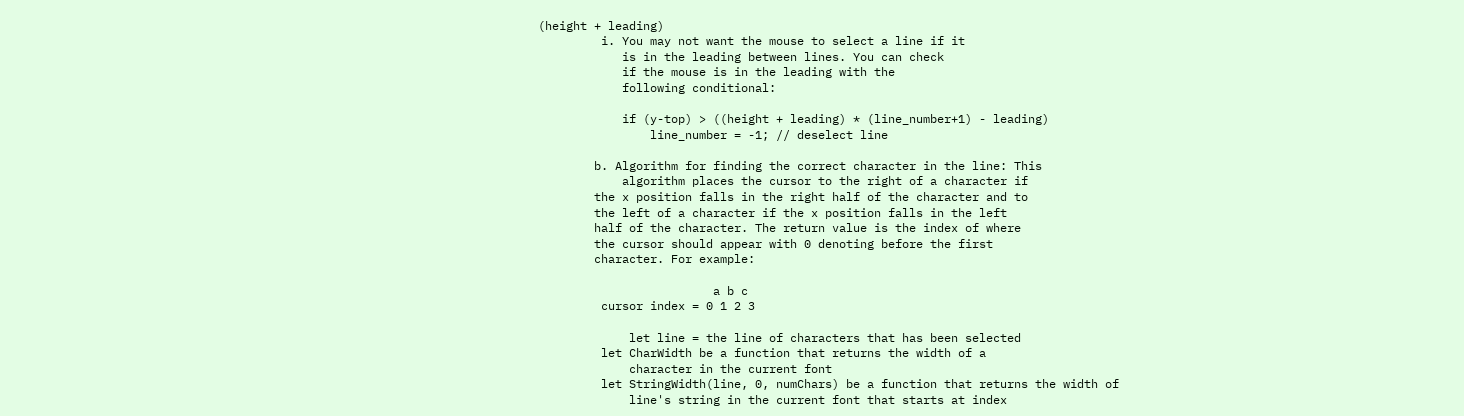(height + leading)
         i. You may not want the mouse to select a line if it
            is in the leading between lines. You can check
            if the mouse is in the leading with the
            following conditional:

            if (y-top) > ((height + leading) * (line_number+1) - leading)
                line_number = -1; // deselect line

        b. Algorithm for finding the correct character in the line: This
            algorithm places the cursor to the right of a character if
        the x position falls in the right half of the character and to
        the left of a character if the x position falls in the left
        half of the character. The return value is the index of where
        the cursor should appear with 0 denoting before the first
        character. For example:

                         a b c
         cursor index = 0 1 2 3

             let line = the line of characters that has been selected
         let CharWidth be a function that returns the width of a
             character in the current font
         let StringWidth(line, 0, numChars) be a function that returns the width of
             line's string in the current font that starts at index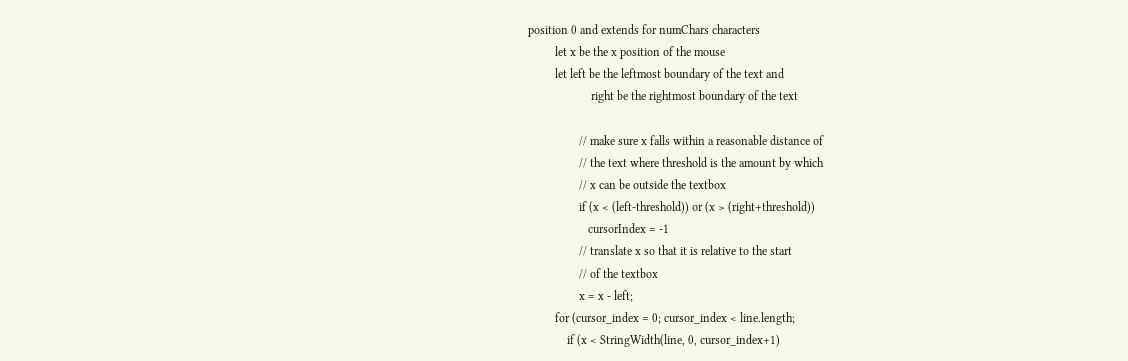position 0 and extends for numChars characters
         let x be the x position of the mouse
         let left be the leftmost boundary of the text and
                     right be the rightmost boundary of the text

                 // make sure x falls within a reasonable distance of
                 // the text where threshold is the amount by which
                 // x can be outside the textbox
                 if (x < (left-threshold)) or (x > (right+threshold))
                    cursorIndex = -1
                 // translate x so that it is relative to the start
                 // of the textbox
                 x = x - left;
         for (cursor_index = 0; cursor_index < line.length;
             if (x < StringWidth(line, 0, cursor_index+1)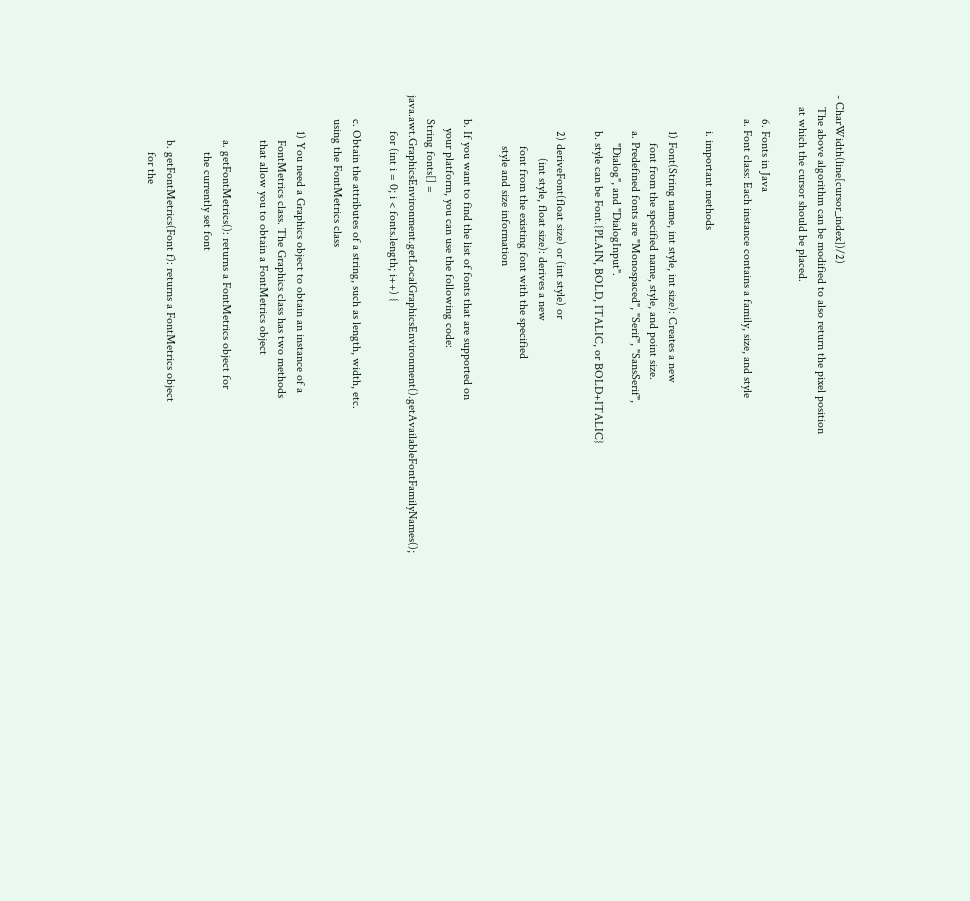- CharWidth(line[cursor_index])/2)
    The above algorithm can be modified to also return the pixel position
    at which the cursor should be placed.

        6. Fonts in Java
        a. Font class: Each instance contains a family, size, and style

            i. important methods

            1) Font(String name, int style, int size): Creates a new
                font from the specified name, style, and point size.
            a. Predefined fonts are "Monospaced", "Serif", "SansSerif",
                "Dialog", and "DialogInput".
            b. style can be Font.{PLAIN, BOLD, ITALIC, or BOLD+ITALIC}

            2) deriveFont(float size) or (int style) or
                     (int style, float size): derives a new
                 font from the existing font with the specified
                 style and size information

        b. If you want to find the list of fonts that are supported on
           your platform, you can use the following code:
        String fonts[] = java.awt.GraphicsEnvironment.getLocalGraphicsEnvironment().getAvailableFontFamilyNames();
            for (int i = 0; i < fonts.length; i++) {

        c. Obtain the attributes of a string, such as length, width, etc.
        using the FontMetrics class

            1) You need a Graphics object to obtain an instance of a
               FontMetrics class. The Graphics class has two methods
               that allow you to obtain a FontMetrics object

               a. getFontMetrics(): returns a FontMetrics object for
                   the currently set font

               b. getFontMetrics(Font f): returns a FontMetrics object
                   for the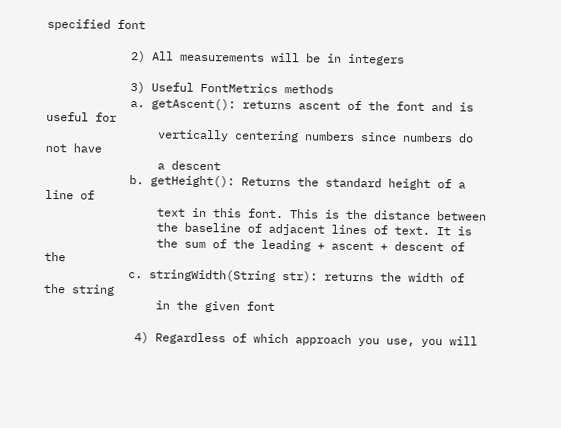specified font

            2) All measurements will be in integers

            3) Useful FontMetrics methods
            a. getAscent(): returns ascent of the font and is useful for
                vertically centering numbers since numbers do not have
                a descent
            b. getHeight(): Returns the standard height of a line of
                text in this font. This is the distance between
                the baseline of adjacent lines of text. It is
                the sum of the leading + ascent + descent of the
            c. stringWidth(String str): returns the width of the string
                in the given font

             4) Regardless of which approach you use, you will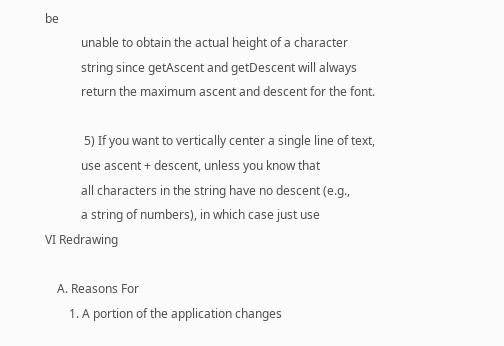be
            unable to obtain the actual height of a character
            string since getAscent and getDescent will always
            return the maximum ascent and descent for the font.

             5) If you want to vertically center a single line of text,
            use ascent + descent, unless you know that
            all characters in the string have no descent (e.g.,
            a string of numbers), in which case just use
VI Redrawing

    A. Reasons For
        1. A portion of the application changes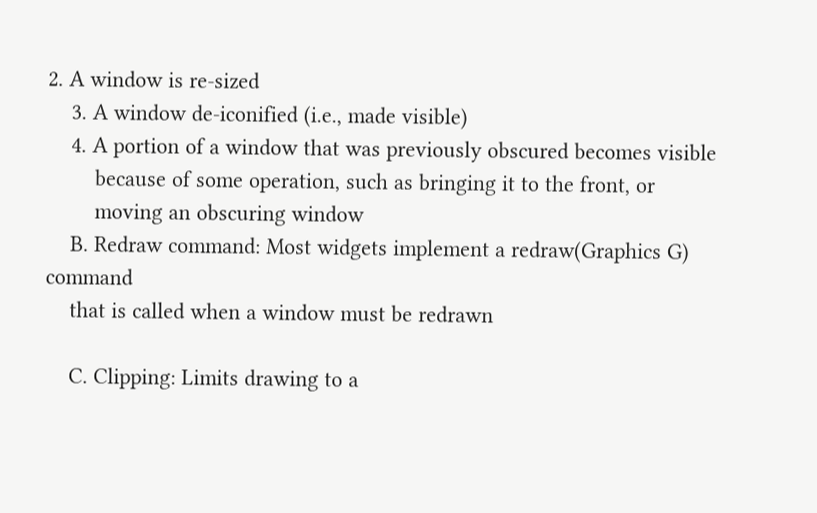2. A window is re-sized
    3. A window de-iconified (i.e., made visible)
    4. A portion of a window that was previously obscured becomes visible
        because of some operation, such as bringing it to the front, or
        moving an obscuring window
    B. Redraw command: Most widgets implement a redraw(Graphics G) command
    that is called when a window must be redrawn

    C. Clipping: Limits drawing to a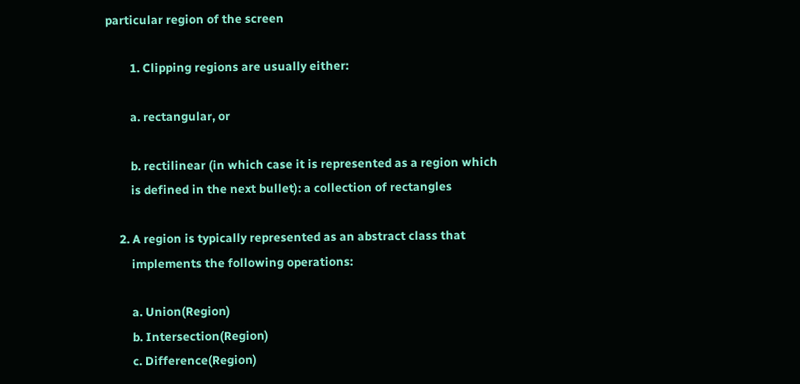particular region of the screen

        1. Clipping regions are usually either:

        a. rectangular, or

        b. rectilinear (in which case it is represented as a region which
        is defined in the next bullet): a collection of rectangles

    2. A region is typically represented as an abstract class that
        implements the following operations:

        a. Union(Region)
        b. Intersection(Region)
        c. Difference(Region)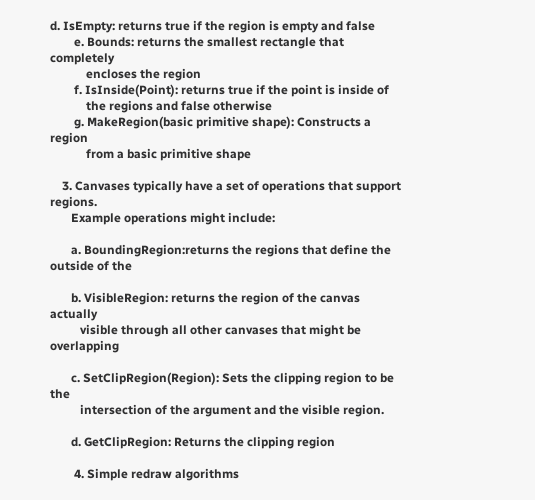d. IsEmpty: returns true if the region is empty and false
        e. Bounds: returns the smallest rectangle that completely
            encloses the region
        f. IsInside(Point): returns true if the point is inside of
            the regions and false otherwise
        g. MakeRegion(basic primitive shape): Constructs a region
            from a basic primitive shape

    3. Canvases typically have a set of operations that support regions.
       Example operations might include:

       a. BoundingRegion:returns the regions that define the outside of the

       b. VisibleRegion: returns the region of the canvas actually
          visible through all other canvases that might be overlapping

       c. SetClipRegion(Region): Sets the clipping region to be the
          intersection of the argument and the visible region.

       d. GetClipRegion: Returns the clipping region

        4. Simple redraw algorithms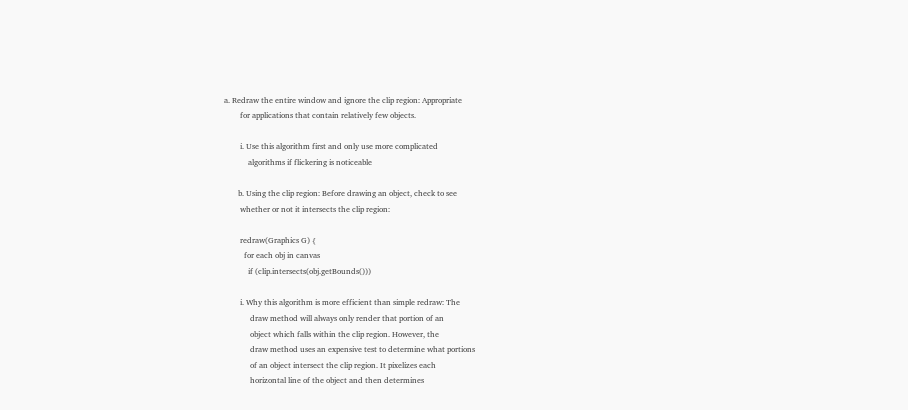a. Redraw the entire window and ignore the clip region: Appropriate
        for applications that contain relatively few objects.

        i. Use this algorithm first and only use more complicated
            algorithms if flickering is noticeable

       b. Using the clip region: Before drawing an object, check to see
        whether or not it intersects the clip region:

        redraw(Graphics G) {
          for each obj in canvas
            if (clip.intersects(obj.getBounds()))

        i. Why this algorithm is more efficient than simple redraw: The
             draw method will always only render that portion of an
             object which falls within the clip region. However, the
             draw method uses an expensive test to determine what portions
             of an object intersect the clip region. It pixelizes each
             horizontal line of the object and then determines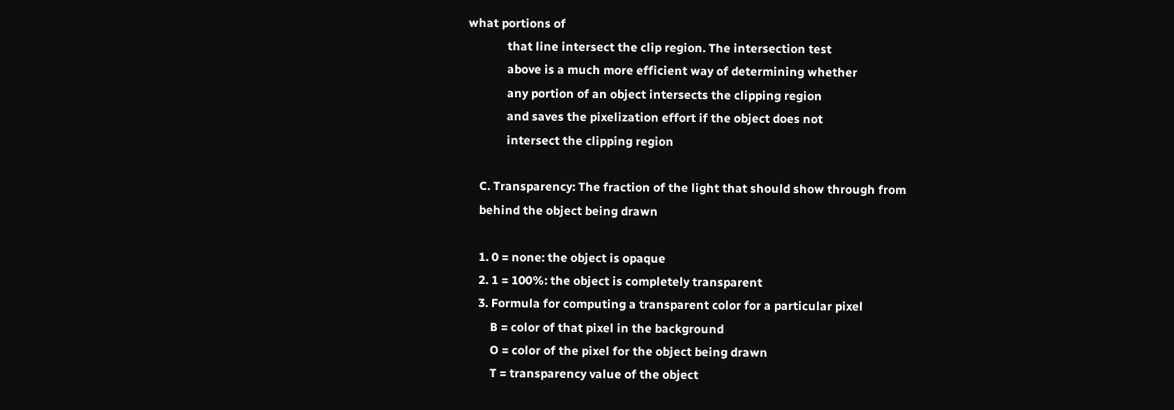what portions of
             that line intersect the clip region. The intersection test
             above is a much more efficient way of determining whether
             any portion of an object intersects the clipping region
             and saves the pixelization effort if the object does not
             intersect the clipping region

    C. Transparency: The fraction of the light that should show through from
    behind the object being drawn

    1. 0 = none: the object is opaque
    2. 1 = 100%: the object is completely transparent
    3. Formula for computing a transparent color for a particular pixel
        B = color of that pixel in the background
        O = color of the pixel for the object being drawn
        T = transparency value of the object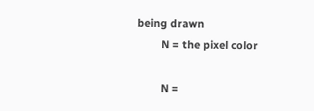being drawn
        N = the pixel color

        N =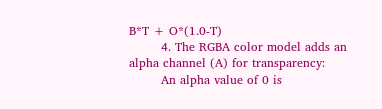B*T + O*(1.0-T)
        4. The RGBA color model adds an alpha channel (A) for transparency:
        An alpha value of 0 is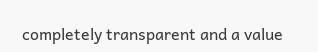completely transparent and a value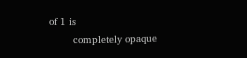of 1 is
        completely opaque